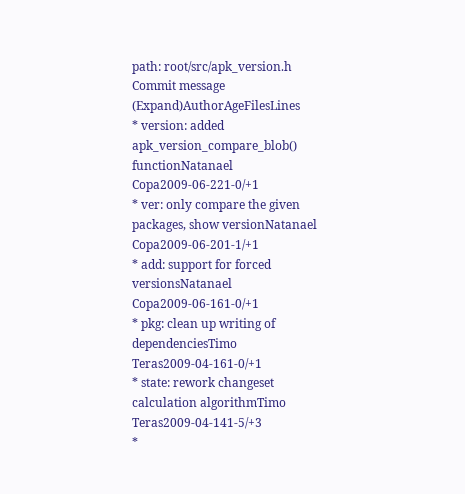path: root/src/apk_version.h
Commit message (Expand)AuthorAgeFilesLines
* version: added apk_version_compare_blob() functionNatanael Copa2009-06-221-0/+1
* ver: only compare the given packages, show versionNatanael Copa2009-06-201-1/+1
* add: support for forced versionsNatanael Copa2009-06-161-0/+1
* pkg: clean up writing of dependenciesTimo Teras2009-04-161-0/+1
* state: rework changeset calculation algorithmTimo Teras2009-04-141-5/+3
*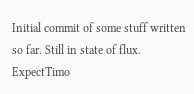Initial commit of some stuff written so far. Still in state of flux. ExpectTimo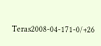Teras2008-04-171-0/+26